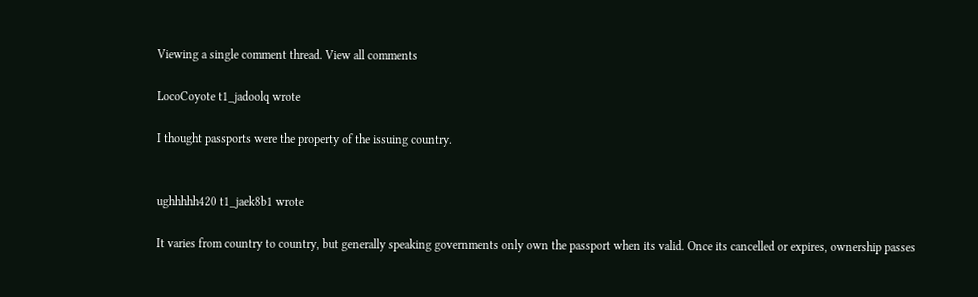Viewing a single comment thread. View all comments

LocoCoyote t1_jadoolq wrote

I thought passports were the property of the issuing country.


ughhhhh420 t1_jaek8b1 wrote

It varies from country to country, but generally speaking governments only own the passport when its valid. Once its cancelled or expires, ownership passes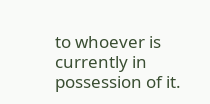to whoever is currently in possession of it.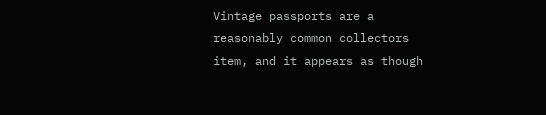Vintage passports are a reasonably common collectors item, and it appears as though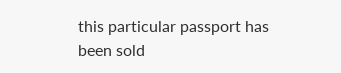this particular passport has been sold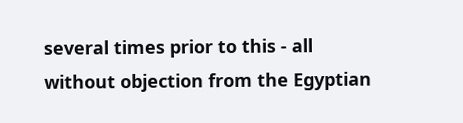several times prior to this - all without objection from the Egyptian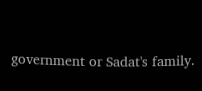government or Sadat's family.